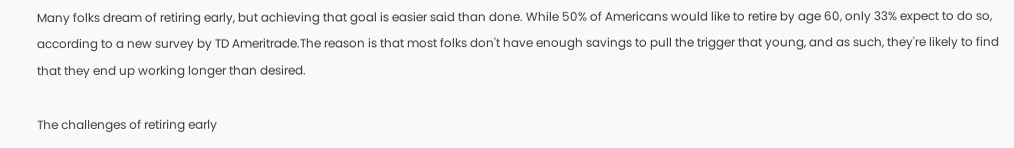Many folks dream of retiring early, but achieving that goal is easier said than done. While 50% of Americans would like to retire by age 60, only 33% expect to do so, according to a new survey by TD Ameritrade.The reason is that most folks don't have enough savings to pull the trigger that young, and as such, they're likely to find that they end up working longer than desired.

The challenges of retiring early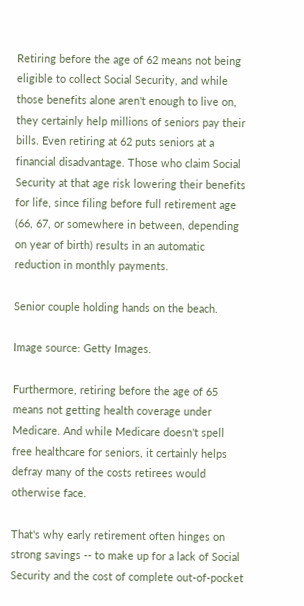Retiring before the age of 62 means not being eligible to collect Social Security, and while those benefits alone aren't enough to live on, they certainly help millions of seniors pay their bills. Even retiring at 62 puts seniors at a financial disadvantage. Those who claim Social Security at that age risk lowering their benefits for life, since filing before full retirement age (66, 67, or somewhere in between, depending on year of birth) results in an automatic reduction in monthly payments.

Senior couple holding hands on the beach.

Image source: Getty Images.

Furthermore, retiring before the age of 65 means not getting health coverage under Medicare. And while Medicare doesn't spell free healthcare for seniors, it certainly helps defray many of the costs retirees would otherwise face.

That's why early retirement often hinges on strong savings -- to make up for a lack of Social Security and the cost of complete out-of-pocket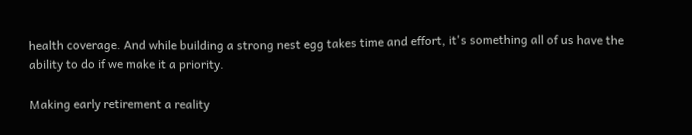health coverage. And while building a strong nest egg takes time and effort, it's something all of us have the ability to do if we make it a priority.

Making early retirement a reality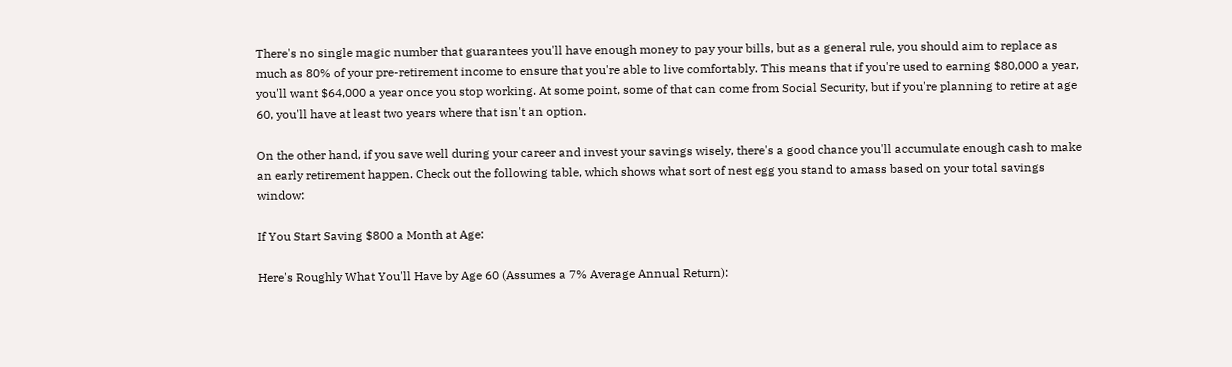There's no single magic number that guarantees you'll have enough money to pay your bills, but as a general rule, you should aim to replace as much as 80% of your pre-retirement income to ensure that you're able to live comfortably. This means that if you're used to earning $80,000 a year, you'll want $64,000 a year once you stop working. At some point, some of that can come from Social Security, but if you're planning to retire at age 60, you'll have at least two years where that isn't an option.

On the other hand, if you save well during your career and invest your savings wisely, there's a good chance you'll accumulate enough cash to make an early retirement happen. Check out the following table, which shows what sort of nest egg you stand to amass based on your total savings window:

If You Start Saving $800 a Month at Age:

Here's Roughly What You'll Have by Age 60 (Assumes a 7% Average Annual Return):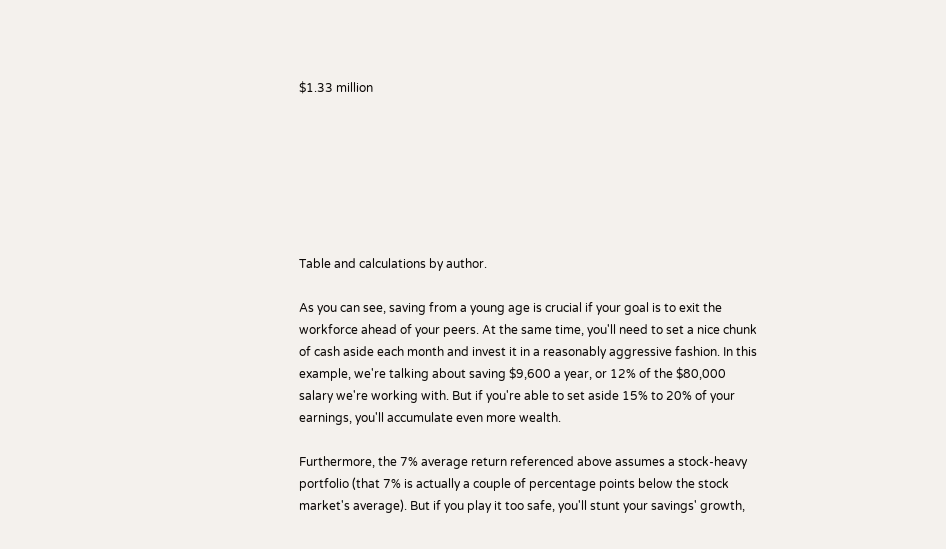$1.33 million







Table and calculations by author.

As you can see, saving from a young age is crucial if your goal is to exit the workforce ahead of your peers. At the same time, you'll need to set a nice chunk of cash aside each month and invest it in a reasonably aggressive fashion. In this example, we're talking about saving $9,600 a year, or 12% of the $80,000 salary we're working with. But if you're able to set aside 15% to 20% of your earnings, you'll accumulate even more wealth.

Furthermore, the 7% average return referenced above assumes a stock-heavy portfolio (that 7% is actually a couple of percentage points below the stock market's average). But if you play it too safe, you'll stunt your savings' growth,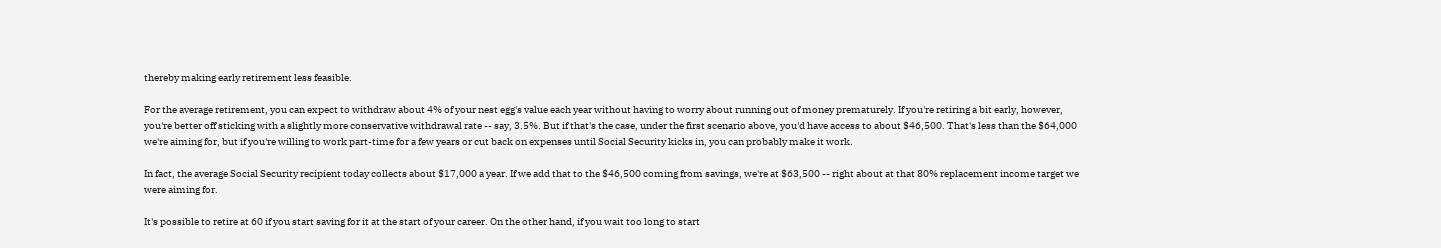thereby making early retirement less feasible.

For the average retirement, you can expect to withdraw about 4% of your nest egg's value each year without having to worry about running out of money prematurely. If you're retiring a bit early, however, you're better off sticking with a slightly more conservative withdrawal rate -- say, 3.5%. But if that's the case, under the first scenario above, you'd have access to about $46,500. That's less than the $64,000 we're aiming for, but if you're willing to work part-time for a few years or cut back on expenses until Social Security kicks in, you can probably make it work.

In fact, the average Social Security recipient today collects about $17,000 a year. If we add that to the $46,500 coming from savings, we're at $63,500 -- right about at that 80% replacement income target we were aiming for.

It's possible to retire at 60 if you start saving for it at the start of your career. On the other hand, if you wait too long to start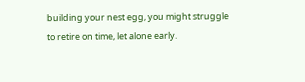building your nest egg, you might struggle to retire on time, let alone early.